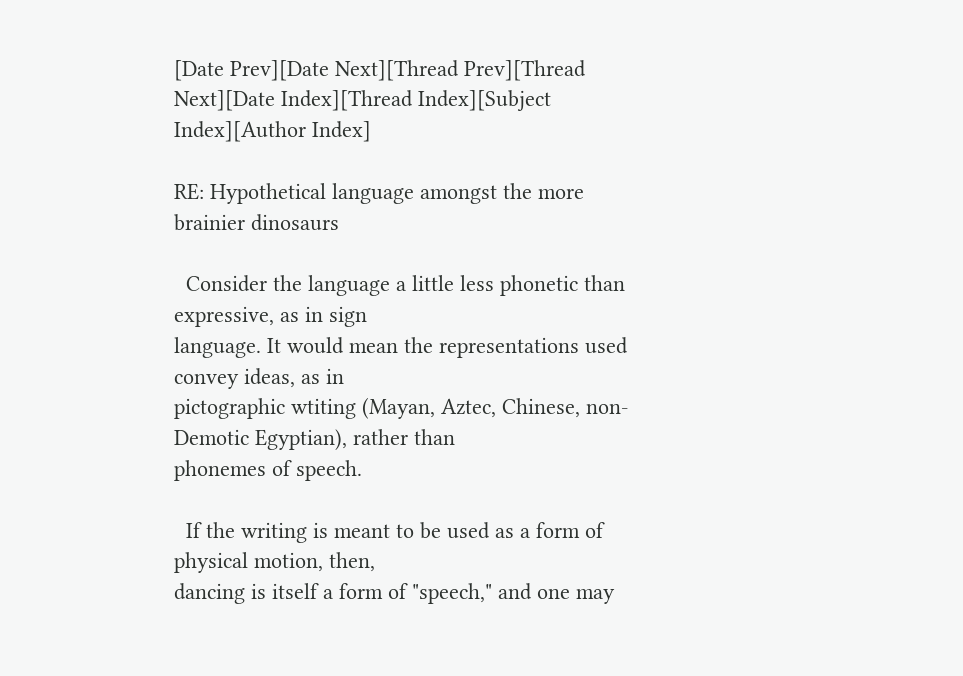[Date Prev][Date Next][Thread Prev][Thread Next][Date Index][Thread Index][Subject Index][Author Index]

RE: Hypothetical language amongst the more brainier dinosaurs

  Consider the language a little less phonetic than expressive, as in sign
language. It would mean the representations used convey ideas, as in
pictographic wtiting (Mayan, Aztec, Chinese, non-Demotic Egyptian), rather than
phonemes of speech.

  If the writing is meant to be used as a form of physical motion, then,
dancing is itself a form of "speech," and one may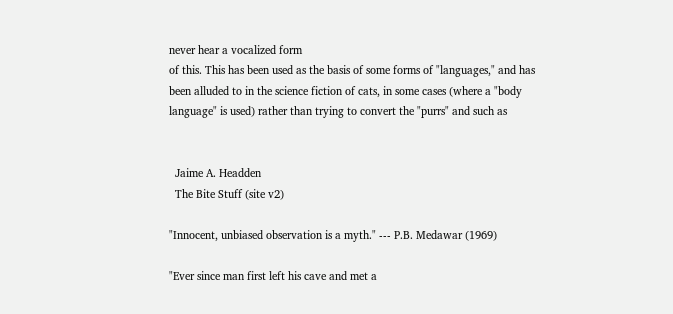never hear a vocalized form
of this. This has been used as the basis of some forms of "languages," and has
been alluded to in the science fiction of cats, in some cases (where a "body
language" is used) rather than trying to convert the "purrs" and such as


  Jaime A. Headden
  The Bite Stuff (site v2)

"Innocent, unbiased observation is a myth." --- P.B. Medawar (1969)

"Ever since man first left his cave and met a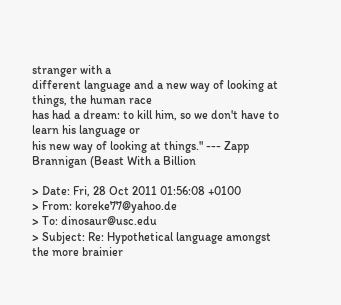stranger with a
different language and a new way of looking at things, the human race
has had a dream: to kill him, so we don't have to learn his language or
his new way of looking at things." --- Zapp Brannigan (Beast With a Billion

> Date: Fri, 28 Oct 2011 01:56:08 +0100
> From: koreke77@yahoo.de
> To: dinosaur@usc.edu
> Subject: Re: Hypothetical language amongst the more brainier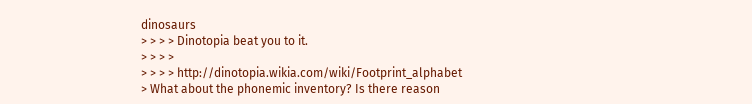dinosaurs
> > > > Dinotopia beat you to it.
> > > >
> > > > http://dinotopia.wikia.com/wiki/Footprint_alphabet
> What about the phonemic inventory? Is there reason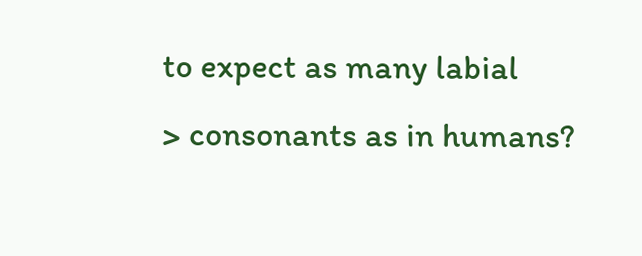to expect as many labial
> consonants as in humans?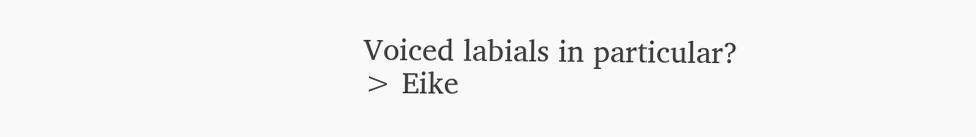Voiced labials in particular?
> Eike